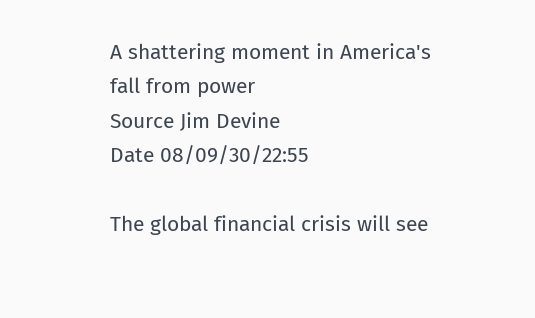A shattering moment in America's fall from power
Source Jim Devine
Date 08/09/30/22:55

The global financial crisis will see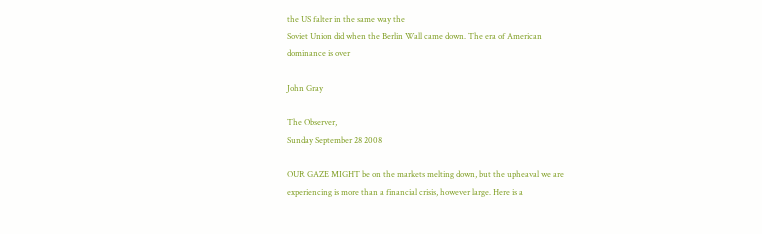the US falter in the same way the
Soviet Union did when the Berlin Wall came down. The era of American
dominance is over

John Gray

The Observer,
Sunday September 28 2008

OUR GAZE MIGHT be on the markets melting down, but the upheaval we are
experiencing is more than a financial crisis, however large. Here is a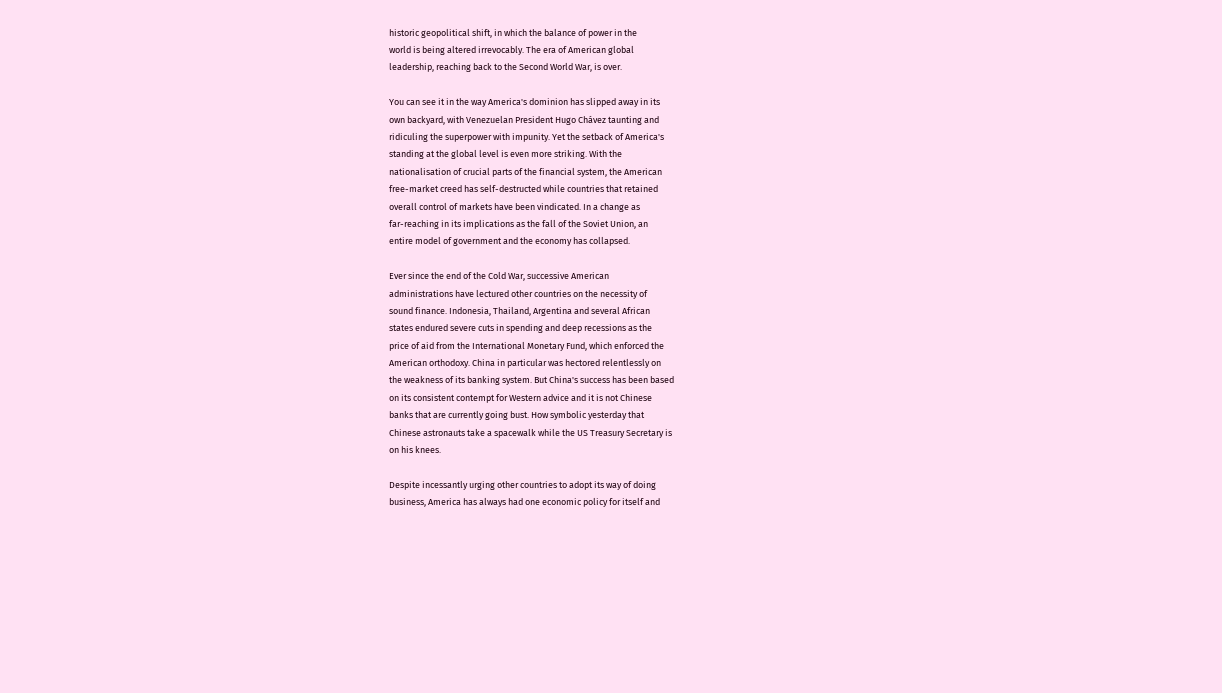historic geopolitical shift, in which the balance of power in the
world is being altered irrevocably. The era of American global
leadership, reaching back to the Second World War, is over.

You can see it in the way America's dominion has slipped away in its
own backyard, with Venezuelan President Hugo Chávez taunting and
ridiculing the superpower with impunity. Yet the setback of America's
standing at the global level is even more striking. With the
nationalisation of crucial parts of the financial system, the American
free-market creed has self-destructed while countries that retained
overall control of markets have been vindicated. In a change as
far-reaching in its implications as the fall of the Soviet Union, an
entire model of government and the economy has collapsed.

Ever since the end of the Cold War, successive American
administrations have lectured other countries on the necessity of
sound finance. Indonesia, Thailand, Argentina and several African
states endured severe cuts in spending and deep recessions as the
price of aid from the International Monetary Fund, which enforced the
American orthodoxy. China in particular was hectored relentlessly on
the weakness of its banking system. But China's success has been based
on its consistent contempt for Western advice and it is not Chinese
banks that are currently going bust. How symbolic yesterday that
Chinese astronauts take a spacewalk while the US Treasury Secretary is
on his knees.

Despite incessantly urging other countries to adopt its way of doing
business, America has always had one economic policy for itself and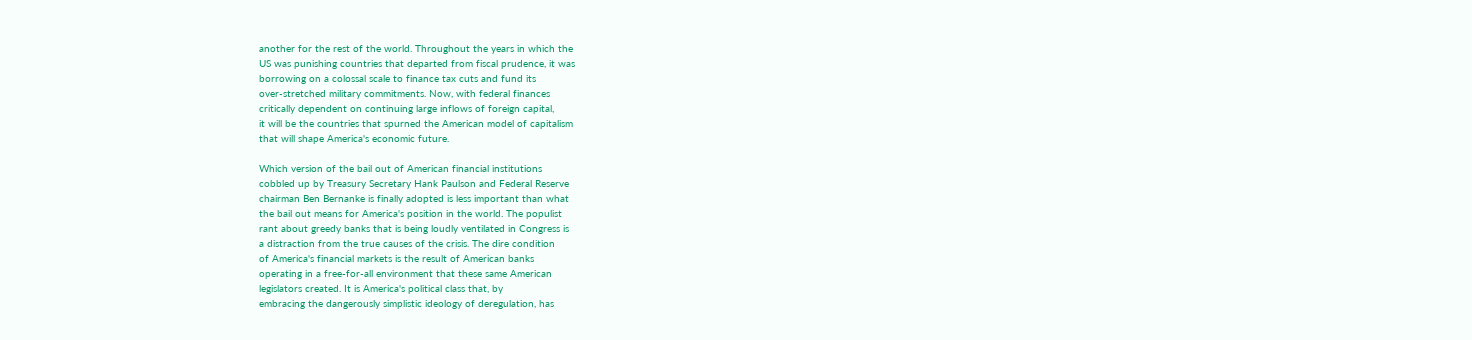another for the rest of the world. Throughout the years in which the
US was punishing countries that departed from fiscal prudence, it was
borrowing on a colossal scale to finance tax cuts and fund its
over-stretched military commitments. Now, with federal finances
critically dependent on continuing large inflows of foreign capital,
it will be the countries that spurned the American model of capitalism
that will shape America's economic future.

Which version of the bail out of American financial institutions
cobbled up by Treasury Secretary Hank Paulson and Federal Reserve
chairman Ben Bernanke is finally adopted is less important than what
the bail out means for America's position in the world. The populist
rant about greedy banks that is being loudly ventilated in Congress is
a distraction from the true causes of the crisis. The dire condition
of America's financial markets is the result of American banks
operating in a free-for-all environment that these same American
legislators created. It is America's political class that, by
embracing the dangerously simplistic ideology of deregulation, has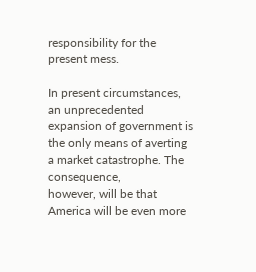responsibility for the present mess.

In present circumstances, an unprecedented expansion of government is
the only means of averting a market catastrophe. The consequence,
however, will be that America will be even more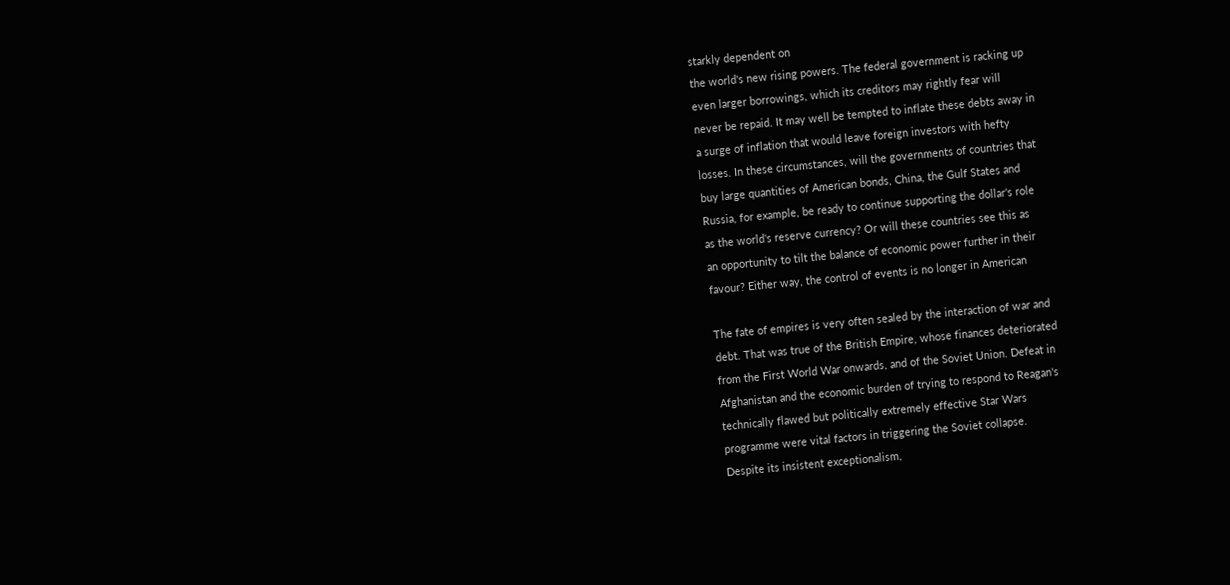starkly dependent on
the world's new rising powers. The federal government is racking up
even larger borrowings, which its creditors may rightly fear will
never be repaid. It may well be tempted to inflate these debts away in
a surge of inflation that would leave foreign investors with hefty
losses. In these circumstances, will the governments of countries that
buy large quantities of American bonds, China, the Gulf States and
Russia, for example, be ready to continue supporting the dollar's role
as the world's reserve currency? Or will these countries see this as
an opportunity to tilt the balance of economic power further in their
favour? Either way, the control of events is no longer in American

The fate of empires is very often sealed by the interaction of war and
debt. That was true of the British Empire, whose finances deteriorated
from the First World War onwards, and of the Soviet Union. Defeat in
Afghanistan and the economic burden of trying to respond to Reagan's
technically flawed but politically extremely effective Star Wars
programme were vital factors in triggering the Soviet collapse.
Despite its insistent exceptionalism,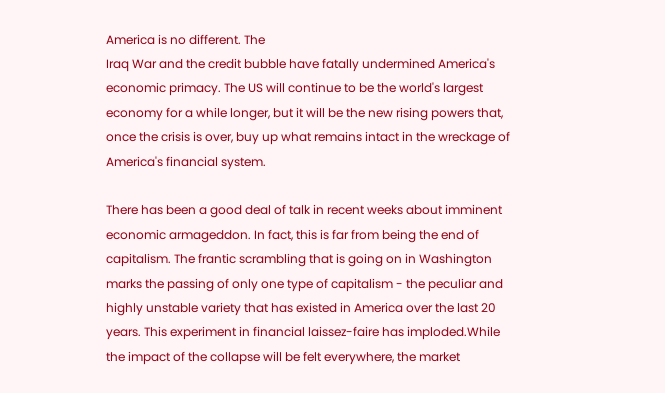America is no different. The
Iraq War and the credit bubble have fatally undermined America's
economic primacy. The US will continue to be the world's largest
economy for a while longer, but it will be the new rising powers that,
once the crisis is over, buy up what remains intact in the wreckage of
America's financial system.

There has been a good deal of talk in recent weeks about imminent
economic armageddon. In fact, this is far from being the end of
capitalism. The frantic scrambling that is going on in Washington
marks the passing of only one type of capitalism - the peculiar and
highly unstable variety that has existed in America over the last 20
years. This experiment in financial laissez-faire has imploded.While
the impact of the collapse will be felt everywhere, the market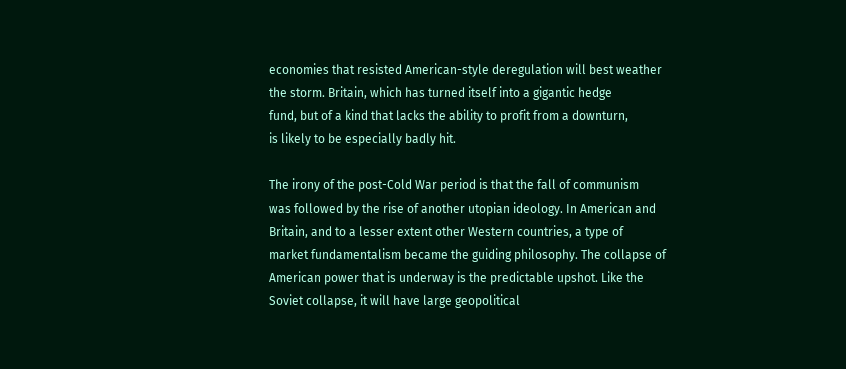economies that resisted American-style deregulation will best weather
the storm. Britain, which has turned itself into a gigantic hedge
fund, but of a kind that lacks the ability to profit from a downturn,
is likely to be especially badly hit.

The irony of the post-Cold War period is that the fall of communism
was followed by the rise of another utopian ideology. In American and
Britain, and to a lesser extent other Western countries, a type of
market fundamentalism became the guiding philosophy. The collapse of
American power that is underway is the predictable upshot. Like the
Soviet collapse, it will have large geopolitical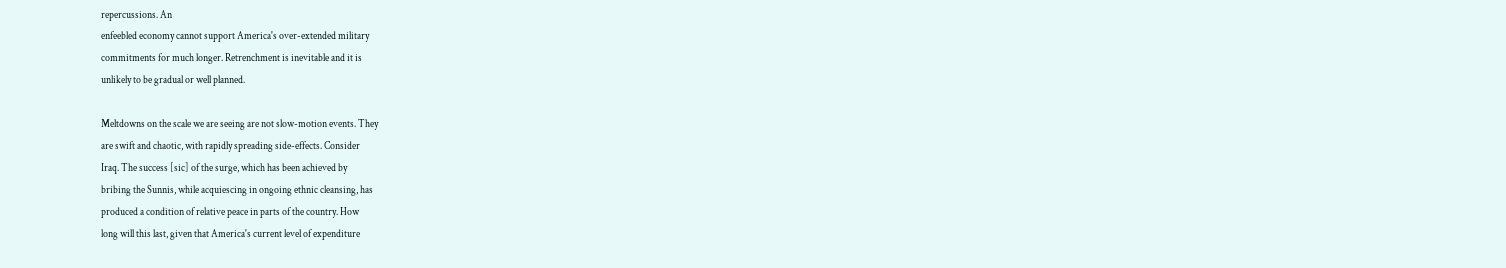repercussions. An
enfeebled economy cannot support America's over-extended military
commitments for much longer. Retrenchment is inevitable and it is
unlikely to be gradual or well planned.

Meltdowns on the scale we are seeing are not slow-motion events. They
are swift and chaotic, with rapidly spreading side-effects. Consider
Iraq. The success [sic] of the surge, which has been achieved by
bribing the Sunnis, while acquiescing in ongoing ethnic cleansing, has
produced a condition of relative peace in parts of the country. How
long will this last, given that America's current level of expenditure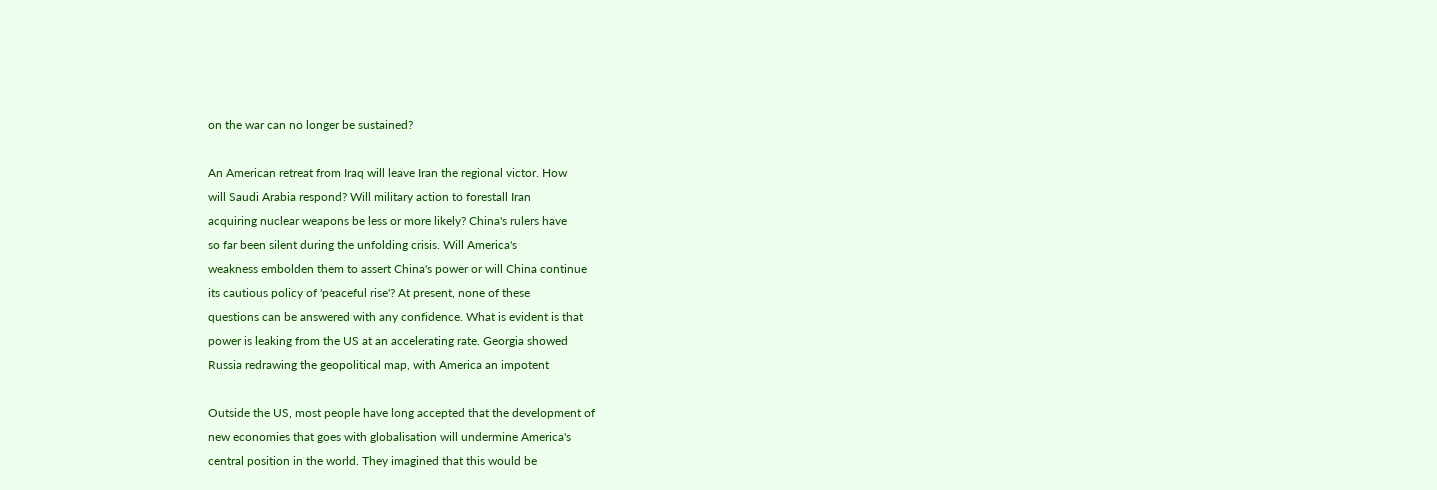on the war can no longer be sustained?

An American retreat from Iraq will leave Iran the regional victor. How
will Saudi Arabia respond? Will military action to forestall Iran
acquiring nuclear weapons be less or more likely? China's rulers have
so far been silent during the unfolding crisis. Will America's
weakness embolden them to assert China's power or will China continue
its cautious policy of 'peaceful rise'? At present, none of these
questions can be answered with any confidence. What is evident is that
power is leaking from the US at an accelerating rate. Georgia showed
Russia redrawing the geopolitical map, with America an impotent

Outside the US, most people have long accepted that the development of
new economies that goes with globalisation will undermine America's
central position in the world. They imagined that this would be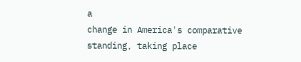a
change in America's comparative standing, taking place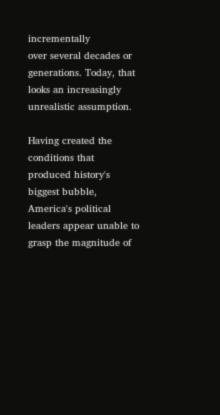incrementally
over several decades or generations. Today, that looks an increasingly
unrealistic assumption.

Having created the conditions that produced history's biggest bubble,
America's political leaders appear unable to grasp the magnitude of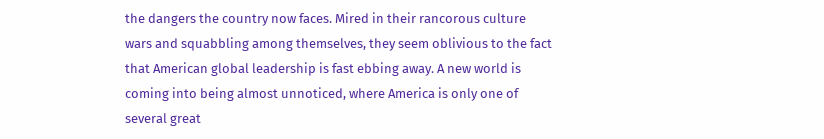the dangers the country now faces. Mired in their rancorous culture
wars and squabbling among themselves, they seem oblivious to the fact
that American global leadership is fast ebbing away. A new world is
coming into being almost unnoticed, where America is only one of
several great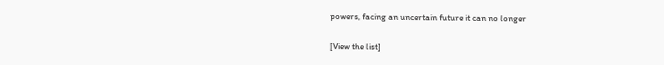powers, facing an uncertain future it can no longer

[View the list]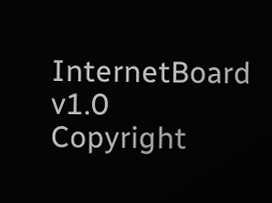InternetBoard v1.0
Copyright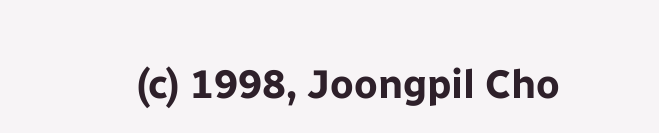(c) 1998, Joongpil Cho